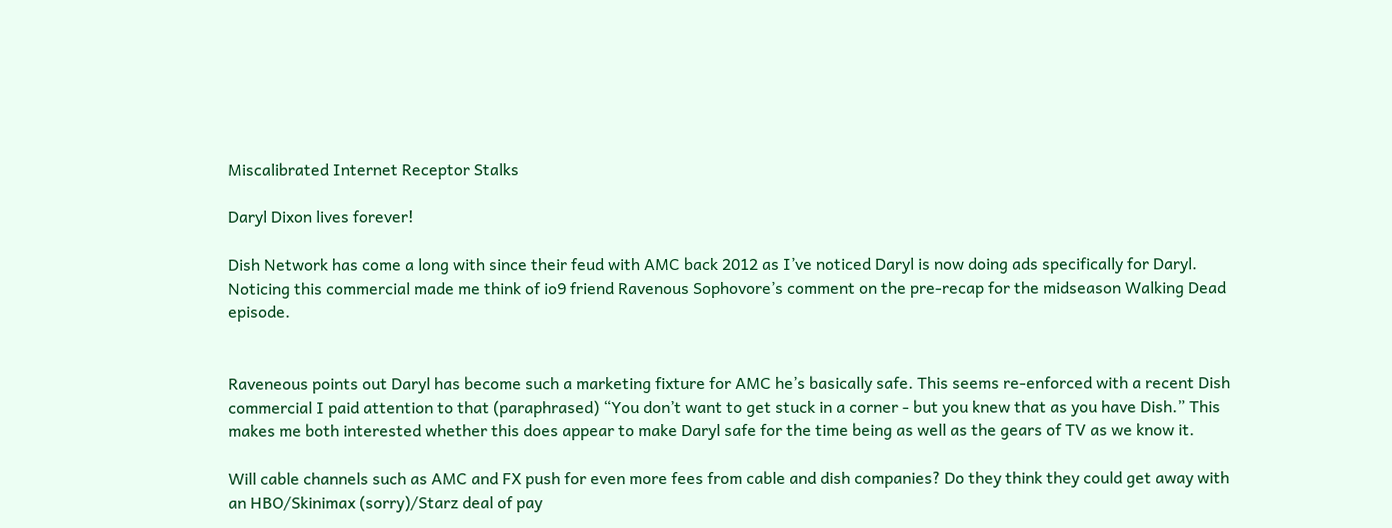Miscalibrated Internet Receptor Stalks

Daryl Dixon lives forever!

Dish Network has come a long with since their feud with AMC back 2012 as I’ve noticed Daryl is now doing ads specifically for Daryl. Noticing this commercial made me think of io9 friend Ravenous Sophovore’s comment on the pre-recap for the midseason Walking Dead episode.


Raveneous points out Daryl has become such a marketing fixture for AMC he’s basically safe. This seems re-enforced with a recent Dish commercial I paid attention to that (paraphrased) “You don’t want to get stuck in a corner - but you knew that as you have Dish.” This makes me both interested whether this does appear to make Daryl safe for the time being as well as the gears of TV as we know it.

Will cable channels such as AMC and FX push for even more fees from cable and dish companies? Do they think they could get away with an HBO/Skinimax (sorry)/Starz deal of pay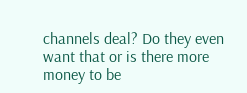channels deal? Do they even want that or is there more money to be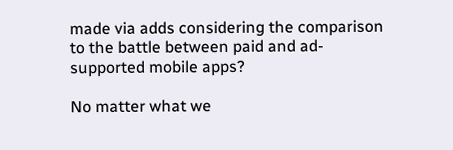made via adds considering the comparison to the battle between paid and ad-supported mobile apps?

No matter what we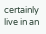certainly live in an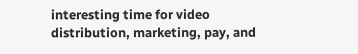interesting time for video distribution, marketing, pay, and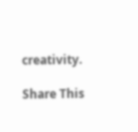creativity.

Share This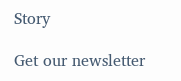Story

Get our newsletter